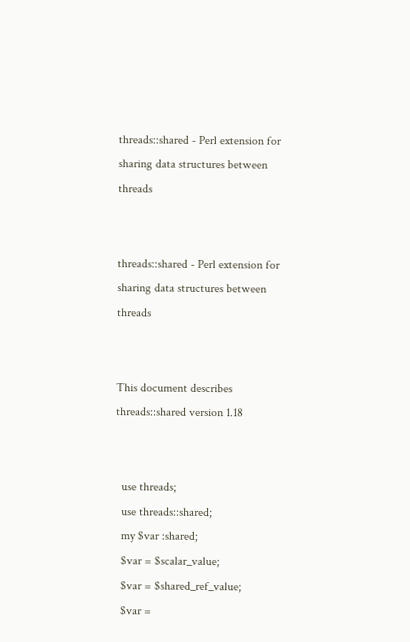threads::shared - Perl extension for sharing data structures between threads


threads::shared - Perl extension for sharing data structures between threads


This document describes threads::shared version 1.18


  use threads;
  use threads::shared;
  my $var :shared;
  $var = $scalar_value;
  $var = $shared_ref_value;
  $var =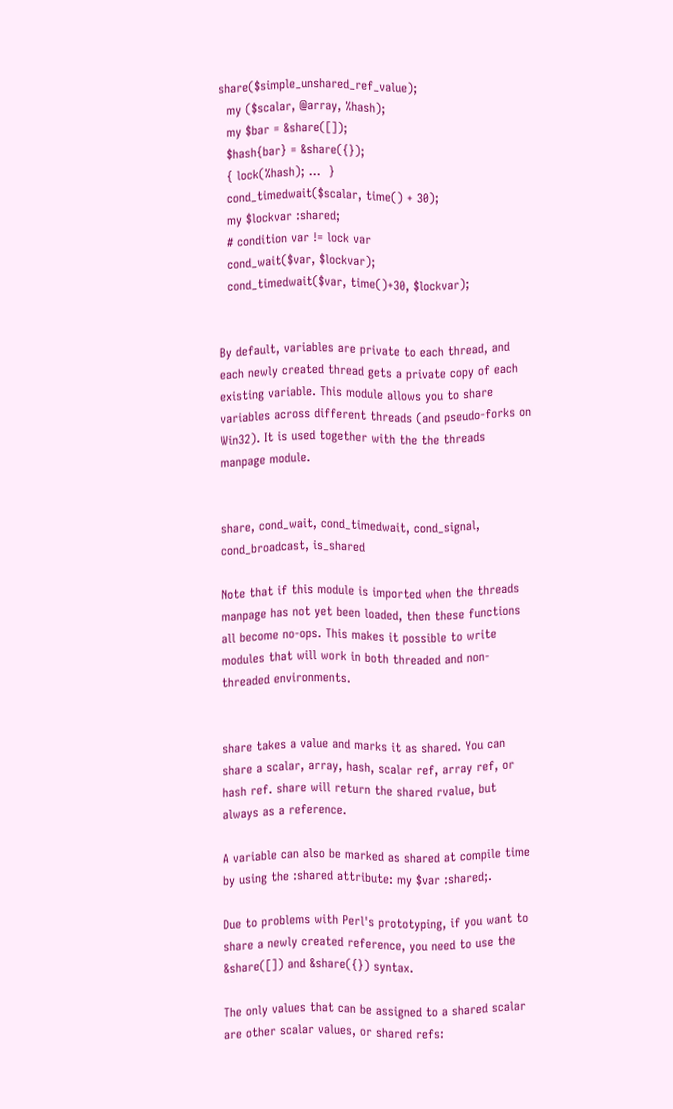share($simple_unshared_ref_value);
  my ($scalar, @array, %hash);
  my $bar = &share([]);
  $hash{bar} = &share({});
  { lock(%hash); ...  }
  cond_timedwait($scalar, time() + 30);
  my $lockvar :shared;
  # condition var != lock var
  cond_wait($var, $lockvar);
  cond_timedwait($var, time()+30, $lockvar);


By default, variables are private to each thread, and each newly created thread gets a private copy of each existing variable. This module allows you to share variables across different threads (and pseudo-forks on Win32). It is used together with the the threads manpage module.


share, cond_wait, cond_timedwait, cond_signal, cond_broadcast, is_shared

Note that if this module is imported when the threads manpage has not yet been loaded, then these functions all become no-ops. This makes it possible to write modules that will work in both threaded and non-threaded environments.


share takes a value and marks it as shared. You can share a scalar, array, hash, scalar ref, array ref, or hash ref. share will return the shared rvalue, but always as a reference.

A variable can also be marked as shared at compile time by using the :shared attribute: my $var :shared;.

Due to problems with Perl's prototyping, if you want to share a newly created reference, you need to use the &share([]) and &share({}) syntax.

The only values that can be assigned to a shared scalar are other scalar values, or shared refs: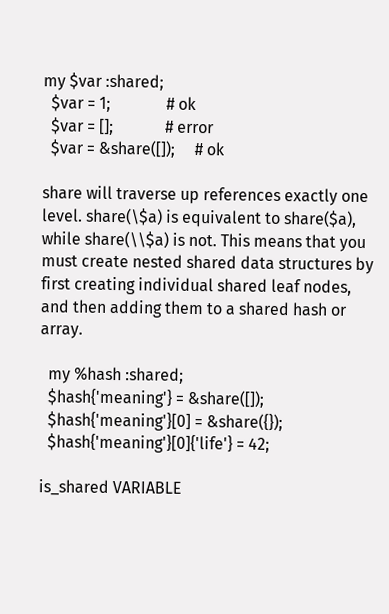my $var :shared;
  $var = 1;              # ok
  $var = [];             # error
  $var = &share([]);     # ok

share will traverse up references exactly one level. share(\$a) is equivalent to share($a), while share(\\$a) is not. This means that you must create nested shared data structures by first creating individual shared leaf nodes, and then adding them to a shared hash or array.

  my %hash :shared;
  $hash{'meaning'} = &share([]);
  $hash{'meaning'}[0] = &share({});
  $hash{'meaning'}[0]{'life'} = 42;

is_shared VARIABLE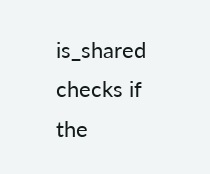is_shared checks if the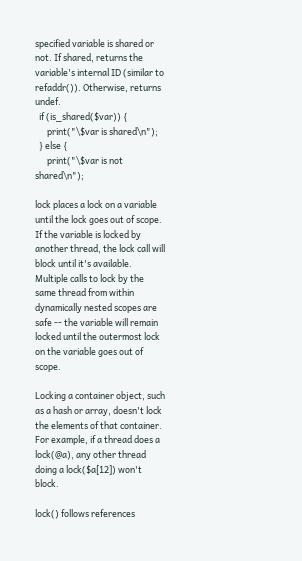specified variable is shared or not. If shared, returns the variable's internal ID (similar to refaddr()). Otherwise, returns undef.
  if (is_shared($var)) {
      print("\$var is shared\n");
  } else {
      print("\$var is not shared\n");

lock places a lock on a variable until the lock goes out of scope. If the variable is locked by another thread, the lock call will block until it's available. Multiple calls to lock by the same thread from within dynamically nested scopes are safe -- the variable will remain locked until the outermost lock on the variable goes out of scope.

Locking a container object, such as a hash or array, doesn't lock the elements of that container. For example, if a thread does a lock(@a), any other thread doing a lock($a[12]) won't block.

lock() follows references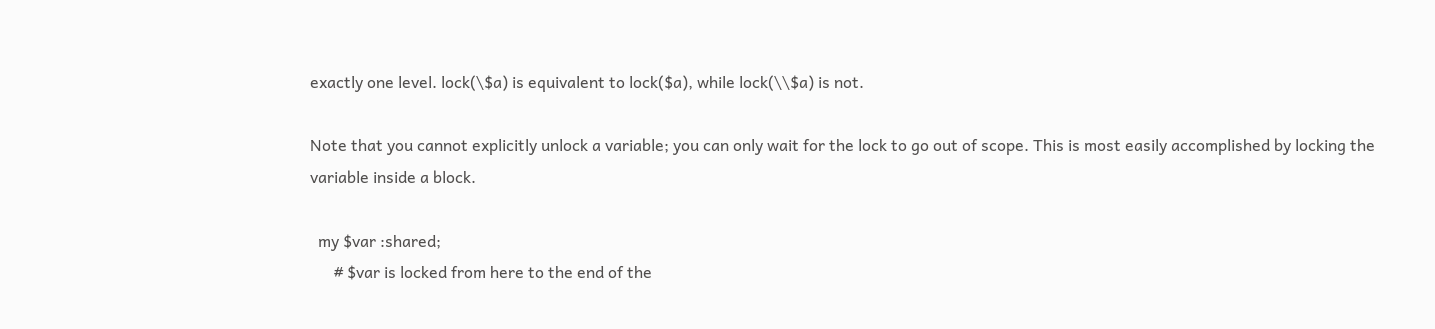exactly one level. lock(\$a) is equivalent to lock($a), while lock(\\$a) is not.

Note that you cannot explicitly unlock a variable; you can only wait for the lock to go out of scope. This is most easily accomplished by locking the variable inside a block.

  my $var :shared;
      # $var is locked from here to the end of the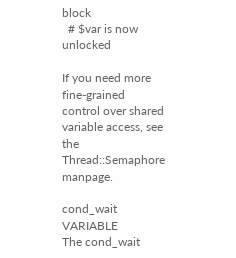block
  # $var is now unlocked

If you need more fine-grained control over shared variable access, see the Thread::Semaphore manpage.

cond_wait VARIABLE
The cond_wait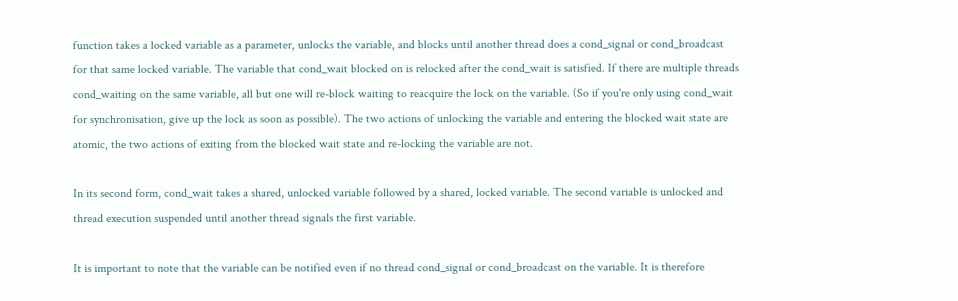function takes a locked variable as a parameter, unlocks the variable, and blocks until another thread does a cond_signal or cond_broadcast for that same locked variable. The variable that cond_wait blocked on is relocked after the cond_wait is satisfied. If there are multiple threads cond_waiting on the same variable, all but one will re-block waiting to reacquire the lock on the variable. (So if you're only using cond_wait for synchronisation, give up the lock as soon as possible). The two actions of unlocking the variable and entering the blocked wait state are atomic, the two actions of exiting from the blocked wait state and re-locking the variable are not.

In its second form, cond_wait takes a shared, unlocked variable followed by a shared, locked variable. The second variable is unlocked and thread execution suspended until another thread signals the first variable.

It is important to note that the variable can be notified even if no thread cond_signal or cond_broadcast on the variable. It is therefore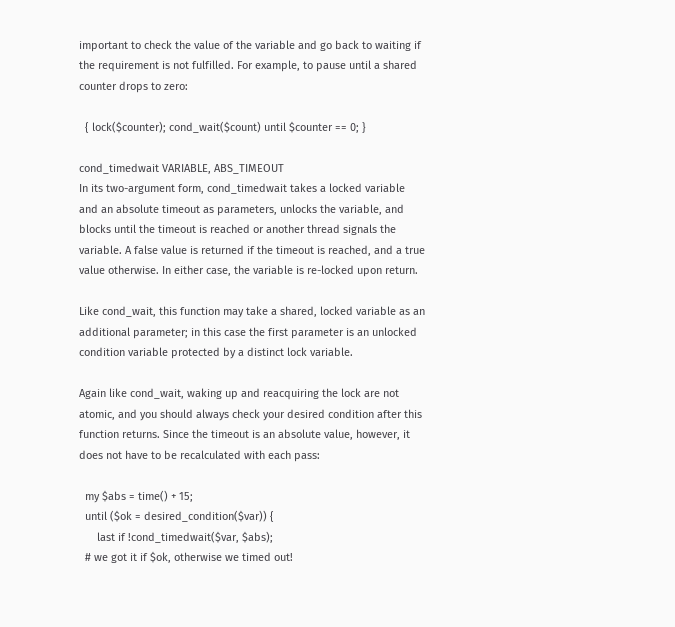important to check the value of the variable and go back to waiting if the requirement is not fulfilled. For example, to pause until a shared counter drops to zero:

  { lock($counter); cond_wait($count) until $counter == 0; }

cond_timedwait VARIABLE, ABS_TIMEOUT
In its two-argument form, cond_timedwait takes a locked variable and an absolute timeout as parameters, unlocks the variable, and blocks until the timeout is reached or another thread signals the variable. A false value is returned if the timeout is reached, and a true value otherwise. In either case, the variable is re-locked upon return.

Like cond_wait, this function may take a shared, locked variable as an additional parameter; in this case the first parameter is an unlocked condition variable protected by a distinct lock variable.

Again like cond_wait, waking up and reacquiring the lock are not atomic, and you should always check your desired condition after this function returns. Since the timeout is an absolute value, however, it does not have to be recalculated with each pass:

  my $abs = time() + 15;
  until ($ok = desired_condition($var)) {
      last if !cond_timedwait($var, $abs);
  # we got it if $ok, otherwise we timed out!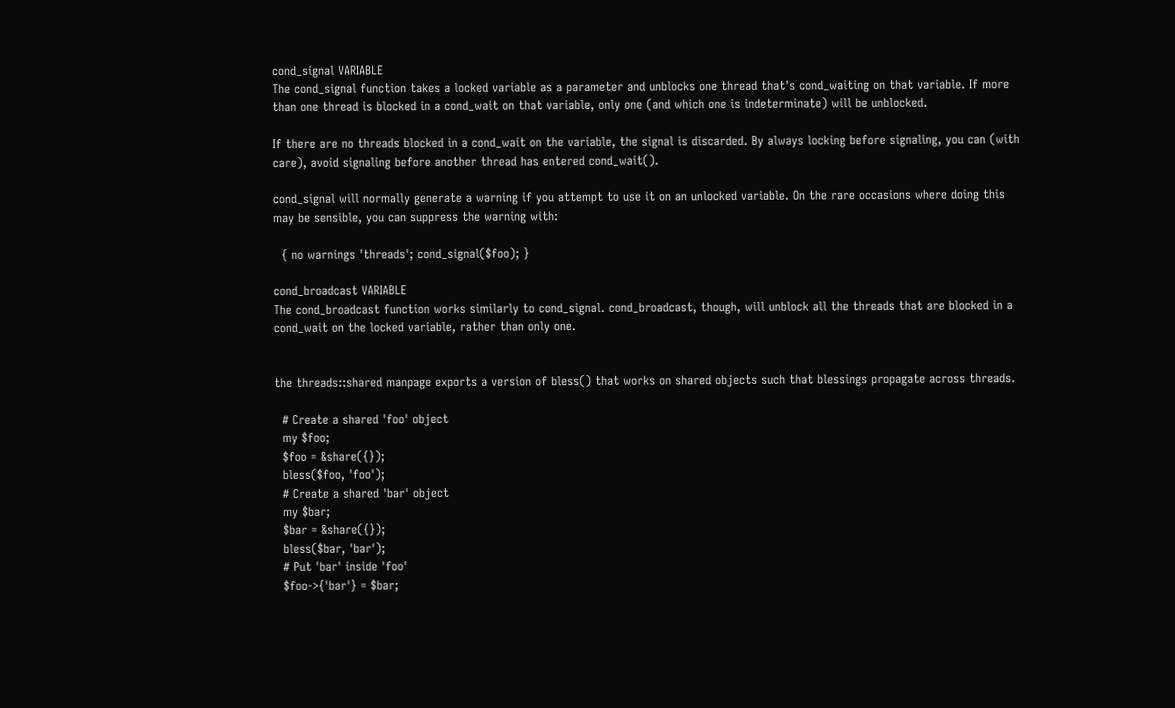cond_signal VARIABLE
The cond_signal function takes a locked variable as a parameter and unblocks one thread that's cond_waiting on that variable. If more than one thread is blocked in a cond_wait on that variable, only one (and which one is indeterminate) will be unblocked.

If there are no threads blocked in a cond_wait on the variable, the signal is discarded. By always locking before signaling, you can (with care), avoid signaling before another thread has entered cond_wait().

cond_signal will normally generate a warning if you attempt to use it on an unlocked variable. On the rare occasions where doing this may be sensible, you can suppress the warning with:

  { no warnings 'threads'; cond_signal($foo); }

cond_broadcast VARIABLE
The cond_broadcast function works similarly to cond_signal. cond_broadcast, though, will unblock all the threads that are blocked in a cond_wait on the locked variable, rather than only one.


the threads::shared manpage exports a version of bless() that works on shared objects such that blessings propagate across threads.

  # Create a shared 'foo' object
  my $foo;
  $foo = &share({});
  bless($foo, 'foo');
  # Create a shared 'bar' object
  my $bar;
  $bar = &share({});
  bless($bar, 'bar');
  # Put 'bar' inside 'foo'
  $foo->{'bar'} = $bar;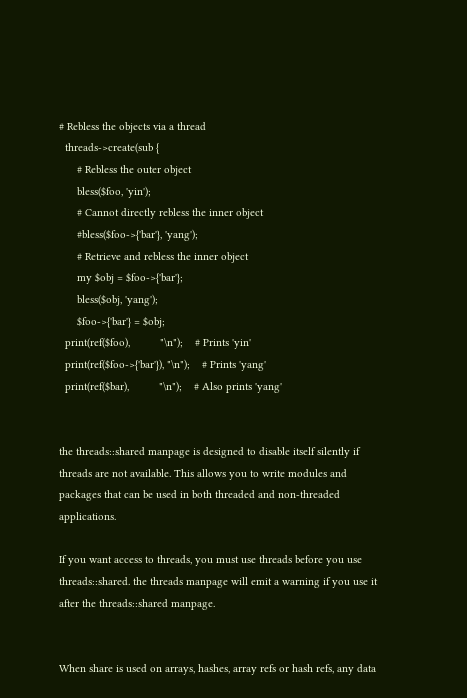# Rebless the objects via a thread
  threads->create(sub {
      # Rebless the outer object
      bless($foo, 'yin');
      # Cannot directly rebless the inner object
      #bless($foo->{'bar'}, 'yang');
      # Retrieve and rebless the inner object
      my $obj = $foo->{'bar'};
      bless($obj, 'yang');
      $foo->{'bar'} = $obj;
  print(ref($foo),          "\n");    # Prints 'yin'
  print(ref($foo->{'bar'}), "\n");    # Prints 'yang'
  print(ref($bar),          "\n");    # Also prints 'yang'


the threads::shared manpage is designed to disable itself silently if threads are not available. This allows you to write modules and packages that can be used in both threaded and non-threaded applications.

If you want access to threads, you must use threads before you use threads::shared. the threads manpage will emit a warning if you use it after the threads::shared manpage.


When share is used on arrays, hashes, array refs or hash refs, any data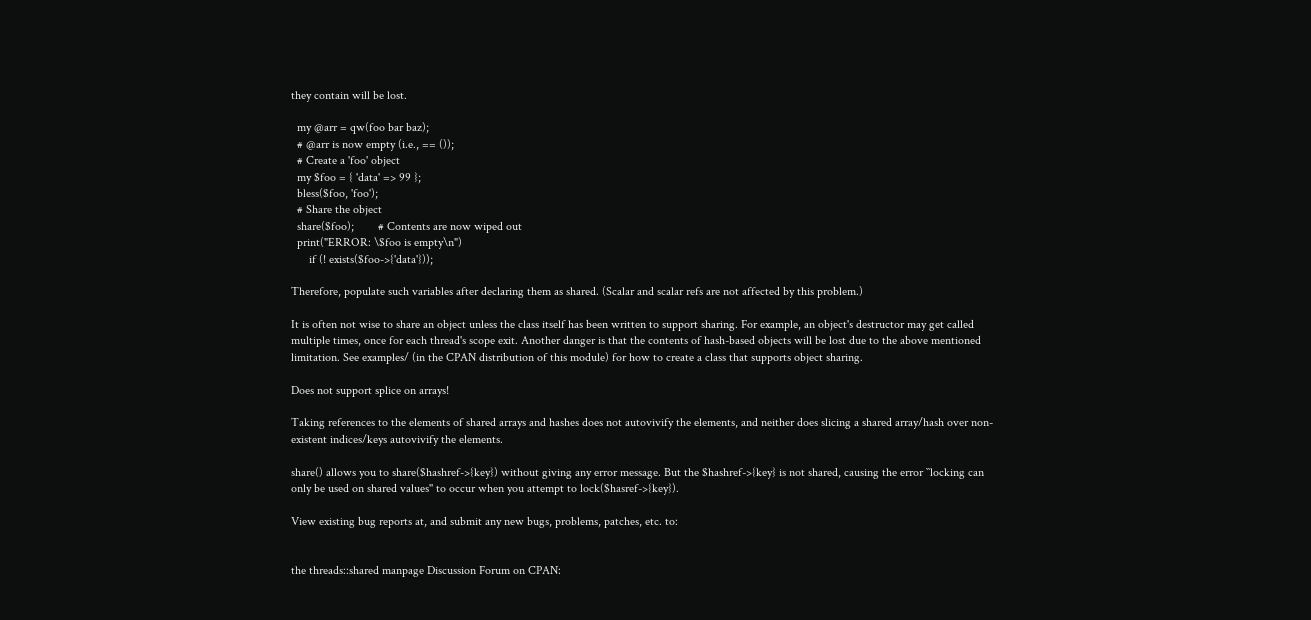they contain will be lost.

  my @arr = qw(foo bar baz);
  # @arr is now empty (i.e., == ());
  # Create a 'foo' object
  my $foo = { 'data' => 99 };
  bless($foo, 'foo');
  # Share the object
  share($foo);        # Contents are now wiped out
  print("ERROR: \$foo is empty\n")
      if (! exists($foo->{'data'}));

Therefore, populate such variables after declaring them as shared. (Scalar and scalar refs are not affected by this problem.)

It is often not wise to share an object unless the class itself has been written to support sharing. For example, an object's destructor may get called multiple times, once for each thread's scope exit. Another danger is that the contents of hash-based objects will be lost due to the above mentioned limitation. See examples/ (in the CPAN distribution of this module) for how to create a class that supports object sharing.

Does not support splice on arrays!

Taking references to the elements of shared arrays and hashes does not autovivify the elements, and neither does slicing a shared array/hash over non-existent indices/keys autovivify the elements.

share() allows you to share($hashref->{key}) without giving any error message. But the $hashref->{key} is not shared, causing the error ``locking can only be used on shared values'' to occur when you attempt to lock($hasref->{key}).

View existing bug reports at, and submit any new bugs, problems, patches, etc. to:


the threads::shared manpage Discussion Forum on CPAN: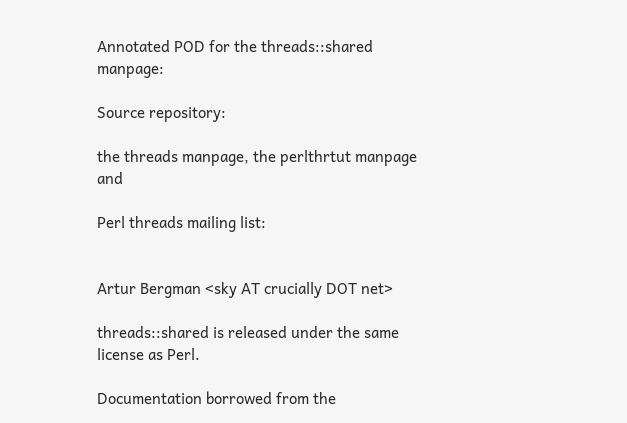Annotated POD for the threads::shared manpage:

Source repository:

the threads manpage, the perlthrtut manpage and

Perl threads mailing list:


Artur Bergman <sky AT crucially DOT net>

threads::shared is released under the same license as Perl.

Documentation borrowed from the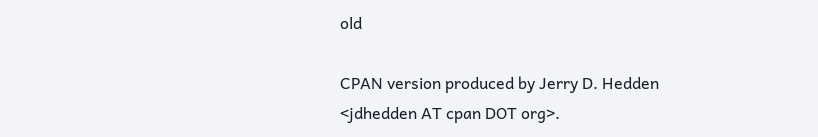old

CPAN version produced by Jerry D. Hedden <jdhedden AT cpan DOT org>.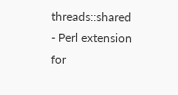threads::shared - Perl extension for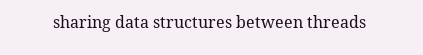sharing data structures between threads